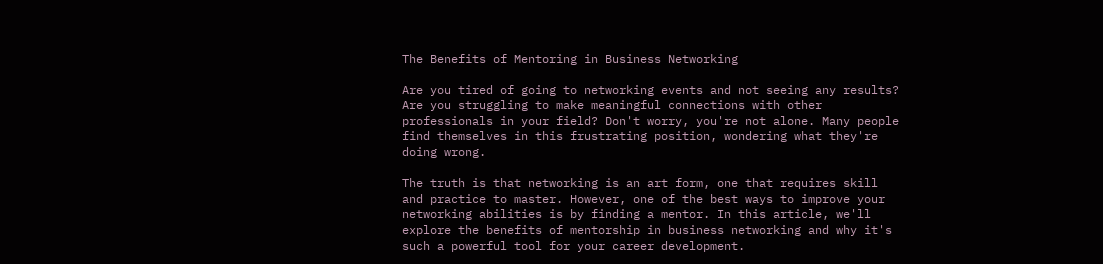The Benefits of Mentoring in Business Networking

Are you tired of going to networking events and not seeing any results? Are you struggling to make meaningful connections with other professionals in your field? Don't worry, you're not alone. Many people find themselves in this frustrating position, wondering what they're doing wrong.

The truth is that networking is an art form, one that requires skill and practice to master. However, one of the best ways to improve your networking abilities is by finding a mentor. In this article, we'll explore the benefits of mentorship in business networking and why it's such a powerful tool for your career development.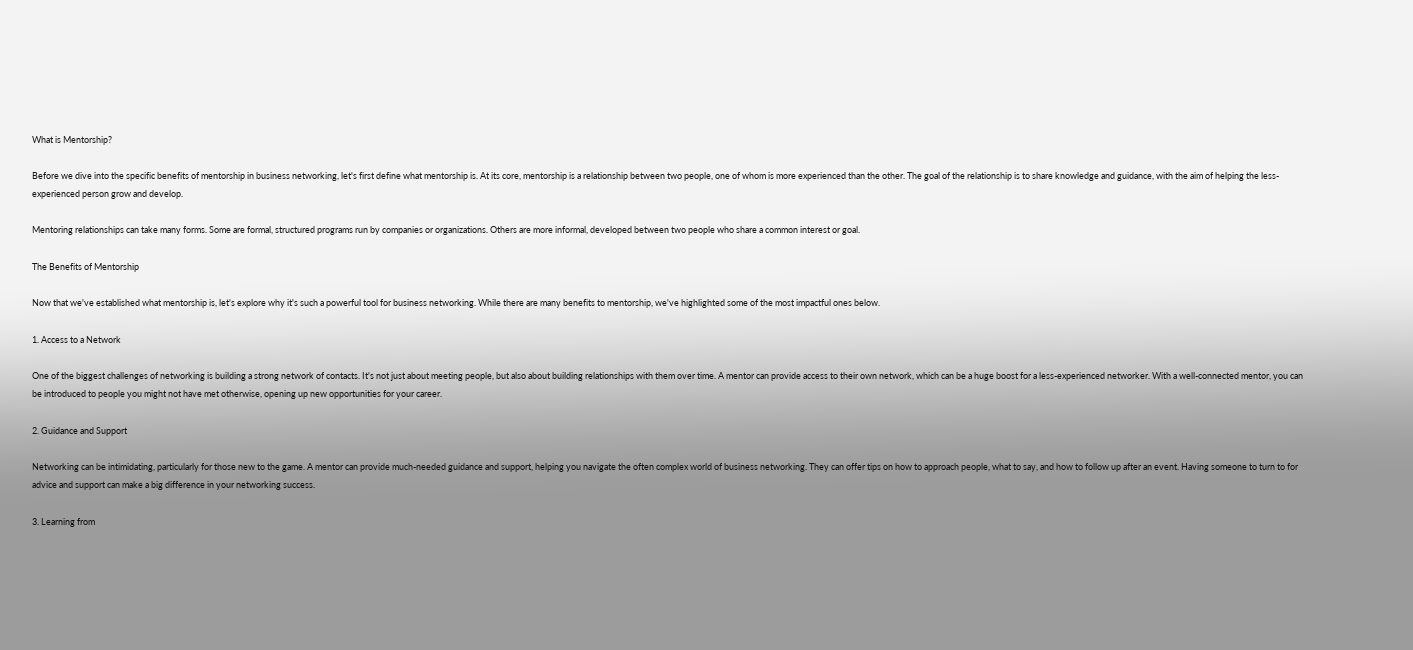What is Mentorship?

Before we dive into the specific benefits of mentorship in business networking, let's first define what mentorship is. At its core, mentorship is a relationship between two people, one of whom is more experienced than the other. The goal of the relationship is to share knowledge and guidance, with the aim of helping the less-experienced person grow and develop.

Mentoring relationships can take many forms. Some are formal, structured programs run by companies or organizations. Others are more informal, developed between two people who share a common interest or goal.

The Benefits of Mentorship

Now that we've established what mentorship is, let's explore why it's such a powerful tool for business networking. While there are many benefits to mentorship, we've highlighted some of the most impactful ones below.

1. Access to a Network

One of the biggest challenges of networking is building a strong network of contacts. It's not just about meeting people, but also about building relationships with them over time. A mentor can provide access to their own network, which can be a huge boost for a less-experienced networker. With a well-connected mentor, you can be introduced to people you might not have met otherwise, opening up new opportunities for your career.

2. Guidance and Support

Networking can be intimidating, particularly for those new to the game. A mentor can provide much-needed guidance and support, helping you navigate the often complex world of business networking. They can offer tips on how to approach people, what to say, and how to follow up after an event. Having someone to turn to for advice and support can make a big difference in your networking success.

3. Learning from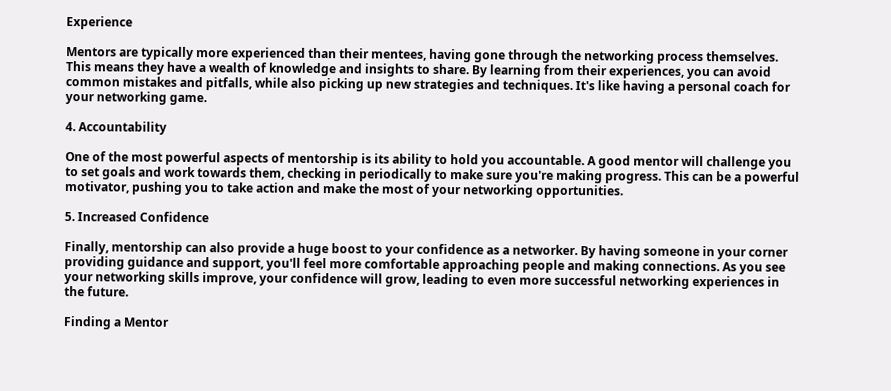Experience

Mentors are typically more experienced than their mentees, having gone through the networking process themselves. This means they have a wealth of knowledge and insights to share. By learning from their experiences, you can avoid common mistakes and pitfalls, while also picking up new strategies and techniques. It's like having a personal coach for your networking game.

4. Accountability

One of the most powerful aspects of mentorship is its ability to hold you accountable. A good mentor will challenge you to set goals and work towards them, checking in periodically to make sure you're making progress. This can be a powerful motivator, pushing you to take action and make the most of your networking opportunities.

5. Increased Confidence

Finally, mentorship can also provide a huge boost to your confidence as a networker. By having someone in your corner providing guidance and support, you'll feel more comfortable approaching people and making connections. As you see your networking skills improve, your confidence will grow, leading to even more successful networking experiences in the future.

Finding a Mentor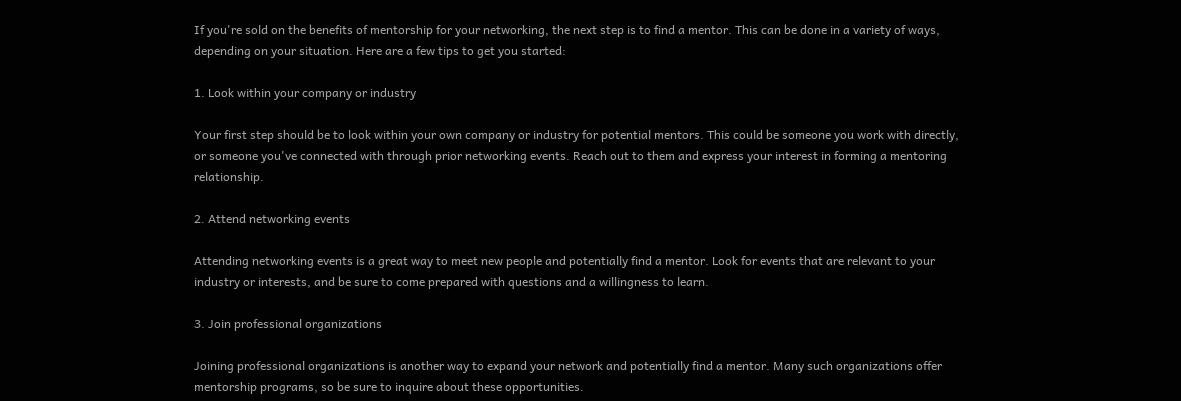If you're sold on the benefits of mentorship for your networking, the next step is to find a mentor. This can be done in a variety of ways, depending on your situation. Here are a few tips to get you started:

1. Look within your company or industry

Your first step should be to look within your own company or industry for potential mentors. This could be someone you work with directly, or someone you've connected with through prior networking events. Reach out to them and express your interest in forming a mentoring relationship.

2. Attend networking events

Attending networking events is a great way to meet new people and potentially find a mentor. Look for events that are relevant to your industry or interests, and be sure to come prepared with questions and a willingness to learn.

3. Join professional organizations

Joining professional organizations is another way to expand your network and potentially find a mentor. Many such organizations offer mentorship programs, so be sure to inquire about these opportunities.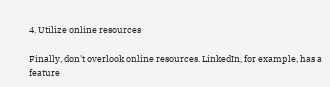4. Utilize online resources

Finally, don't overlook online resources. LinkedIn, for example, has a feature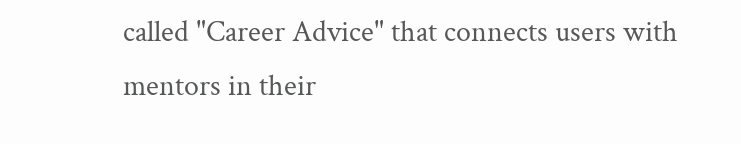called "Career Advice" that connects users with mentors in their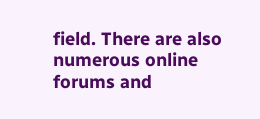field. There are also numerous online forums and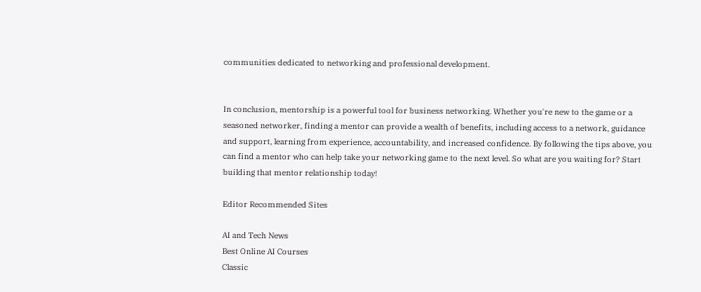communities dedicated to networking and professional development.


In conclusion, mentorship is a powerful tool for business networking. Whether you're new to the game or a seasoned networker, finding a mentor can provide a wealth of benefits, including access to a network, guidance and support, learning from experience, accountability, and increased confidence. By following the tips above, you can find a mentor who can help take your networking game to the next level. So what are you waiting for? Start building that mentor relationship today!

Editor Recommended Sites

AI and Tech News
Best Online AI Courses
Classic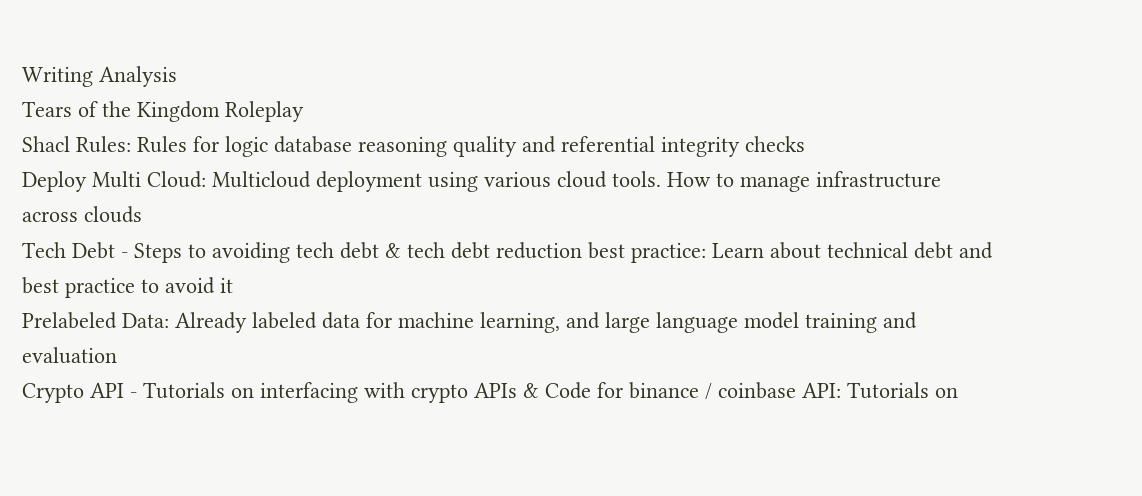Writing Analysis
Tears of the Kingdom Roleplay
Shacl Rules: Rules for logic database reasoning quality and referential integrity checks
Deploy Multi Cloud: Multicloud deployment using various cloud tools. How to manage infrastructure across clouds
Tech Debt - Steps to avoiding tech debt & tech debt reduction best practice: Learn about technical debt and best practice to avoid it
Prelabeled Data: Already labeled data for machine learning, and large language model training and evaluation
Crypto API - Tutorials on interfacing with crypto APIs & Code for binance / coinbase API: Tutorials on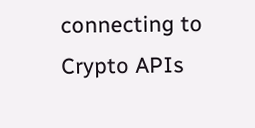connecting to Crypto APIs